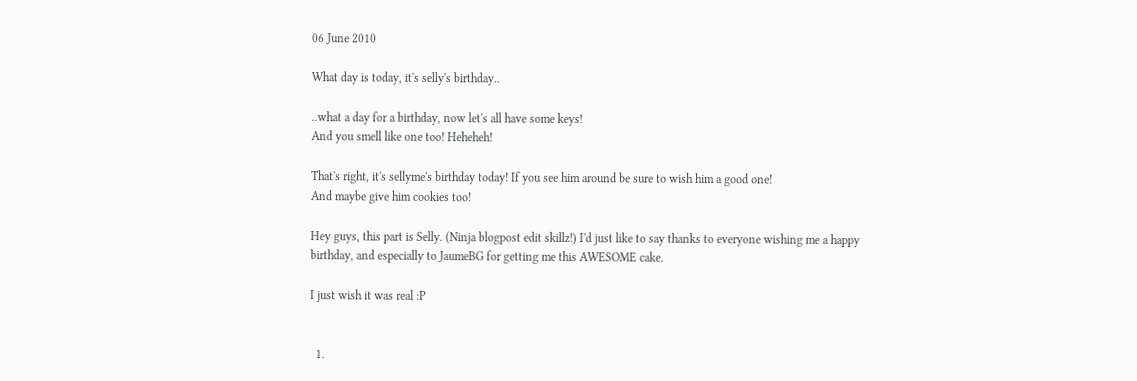06 June 2010

What day is today, it's selly's birthday..

..what a day for a birthday, now let's all have some keys!
And you smell like one too! Heheheh!

That's right, it's sellyme's birthday today! If you see him around be sure to wish him a good one!
And maybe give him cookies too!

Hey guys, this part is Selly. (Ninja blogpost edit skillz!) I'd just like to say thanks to everyone wishing me a happy birthday, and especially to JaumeBG for getting me this AWESOME cake.

I just wish it was real :P


  1.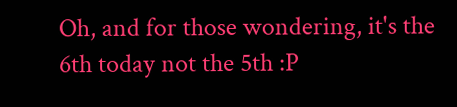Oh, and for those wondering, it's the 6th today not the 5th :P